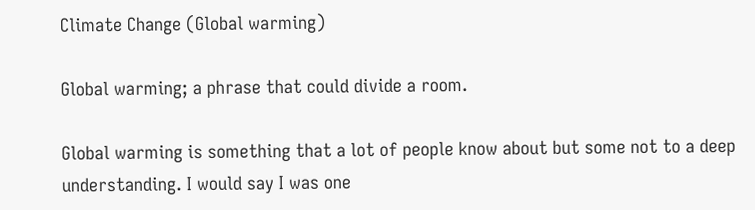Climate Change (Global warming)

Global warming; a phrase that could divide a room.

Global warming is something that a lot of people know about but some not to a deep understanding. I would say I was one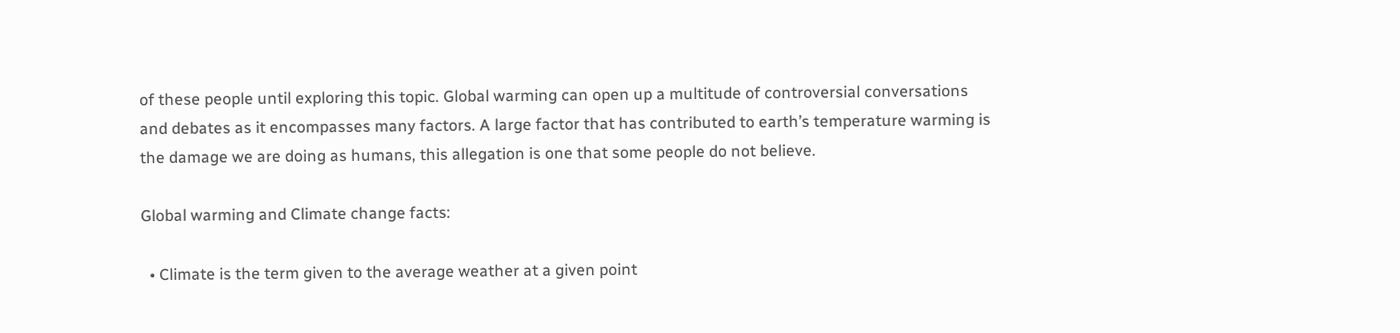of these people until exploring this topic. Global warming can open up a multitude of controversial conversations and debates as it encompasses many factors. A large factor that has contributed to earth’s temperature warming is the damage we are doing as humans, this allegation is one that some people do not believe.

Global warming and Climate change facts:

  • Climate is the term given to the average weather at a given point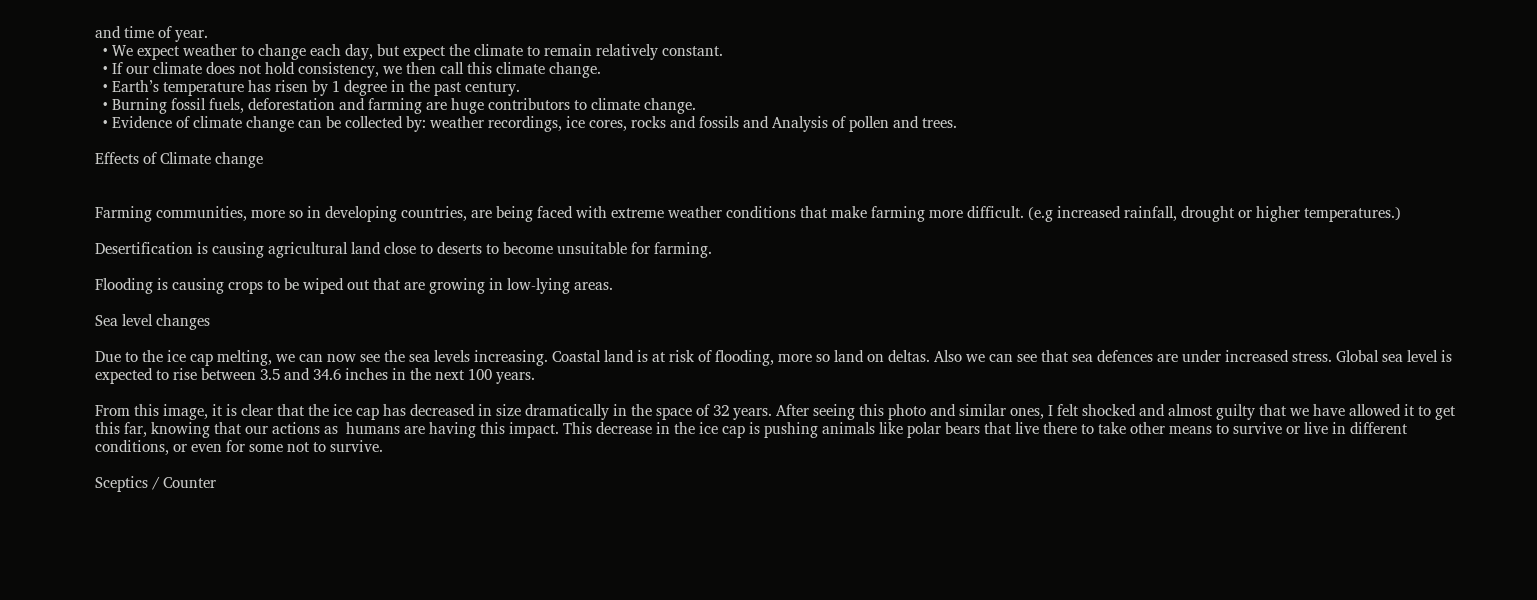and time of year.
  • We expect weather to change each day, but expect the climate to remain relatively constant.
  • If our climate does not hold consistency, we then call this climate change.
  • Earth’s temperature has risen by 1 degree in the past century.
  • Burning fossil fuels, deforestation and farming are huge contributors to climate change.
  • Evidence of climate change can be collected by: weather recordings, ice cores, rocks and fossils and Analysis of pollen and trees.

Effects of Climate change


Farming communities, more so in developing countries, are being faced with extreme weather conditions that make farming more difficult. (e.g increased rainfall, drought or higher temperatures.)

Desertification is causing agricultural land close to deserts to become unsuitable for farming.

Flooding is causing crops to be wiped out that are growing in low-lying areas.

Sea level changes

Due to the ice cap melting, we can now see the sea levels increasing. Coastal land is at risk of flooding, more so land on deltas. Also we can see that sea defences are under increased stress. Global sea level is expected to rise between 3.5 and 34.6 inches in the next 100 years.

From this image, it is clear that the ice cap has decreased in size dramatically in the space of 32 years. After seeing this photo and similar ones, I felt shocked and almost guilty that we have allowed it to get this far, knowing that our actions as  humans are having this impact. This decrease in the ice cap is pushing animals like polar bears that live there to take other means to survive or live in different conditions, or even for some not to survive.

Sceptics / Counter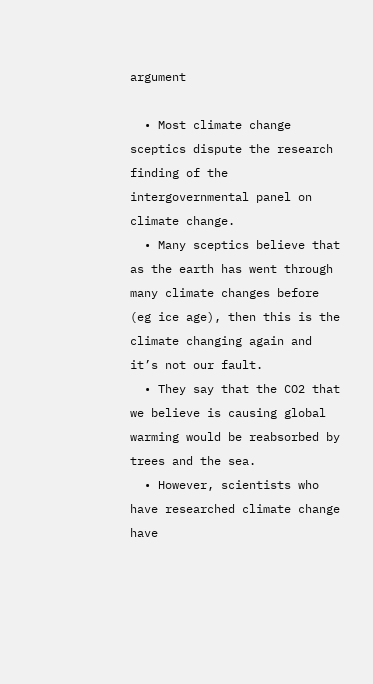argument

  • Most climate change sceptics dispute the research finding of the intergovernmental panel on climate change.
  • Many sceptics believe that as the earth has went through many climate changes before (eg ice age), then this is the climate changing again and it’s not our fault.
  • They say that the CO2 that we believe is causing global warming would be reabsorbed by trees and the sea.
  • However, scientists who have researched climate change have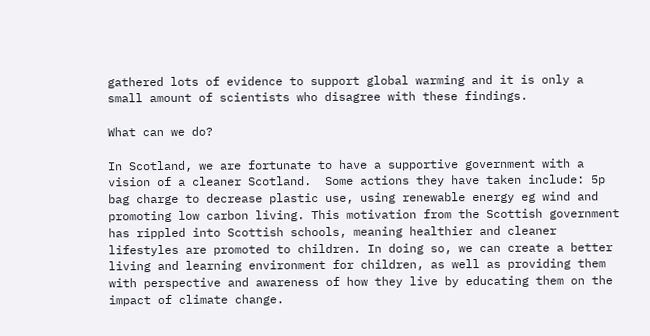gathered lots of evidence to support global warming and it is only a small amount of scientists who disagree with these findings.

What can we do?

In Scotland, we are fortunate to have a supportive government with a vision of a cleaner Scotland.  Some actions they have taken include: 5p bag charge to decrease plastic use, using renewable energy eg wind and promoting low carbon living. This motivation from the Scottish government has rippled into Scottish schools, meaning healthier and cleaner lifestyles are promoted to children. In doing so, we can create a better living and learning environment for children, as well as providing them with perspective and awareness of how they live by educating them on the impact of climate change.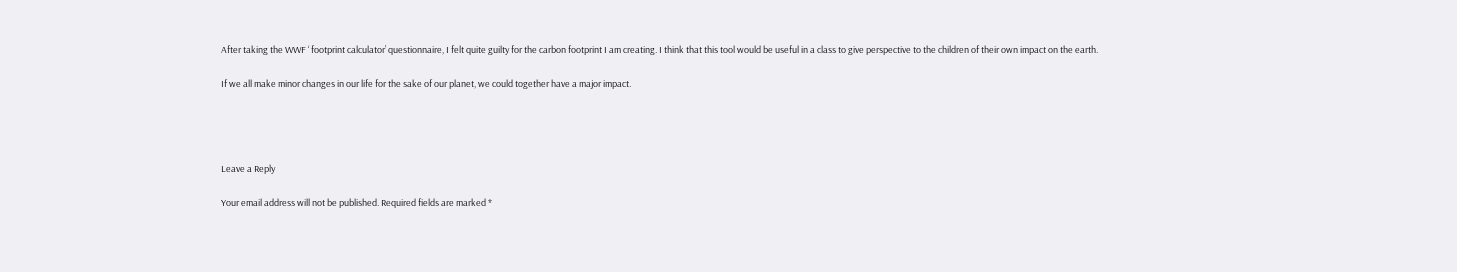After taking the WWF ‘ footprint calculator’ questionnaire, I felt quite guilty for the carbon footprint I am creating. I think that this tool would be useful in a class to give perspective to the children of their own impact on the earth.

If we all make minor changes in our life for the sake of our planet, we could together have a major impact.




Leave a Reply

Your email address will not be published. Required fields are marked *